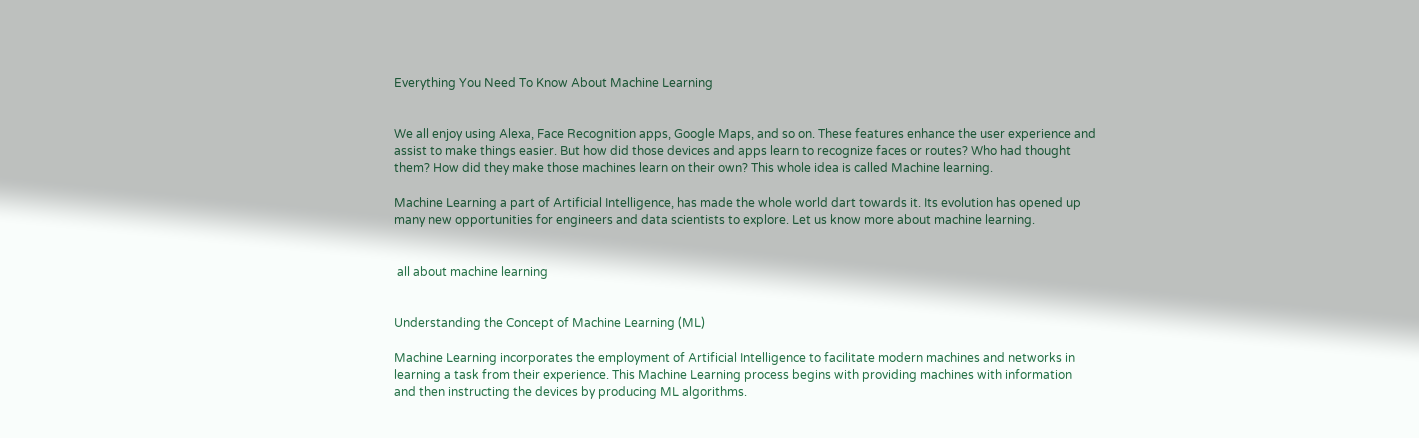Everything You Need To Know About Machine Learning


We all enjoy using Alexa, Face Recognition apps, Google Maps, and so on. These features enhance the user experience and assist to make things easier. But how did those devices and apps learn to recognize faces or routes? Who had thought them? How did they make those machines learn on their own? This whole idea is called Machine learning.

Machine Learning a part of Artificial Intelligence, has made the whole world dart towards it. Its evolution has opened up many new opportunities for engineers and data scientists to explore. Let us know more about machine learning.


 all about machine learning


Understanding the Concept of Machine Learning (ML)

Machine Learning incorporates the employment of Artificial Intelligence to facilitate modern machines and networks in learning a task from their experience. This Machine Learning process begins with providing machines with information and then instructing the devices by producing ML algorithms.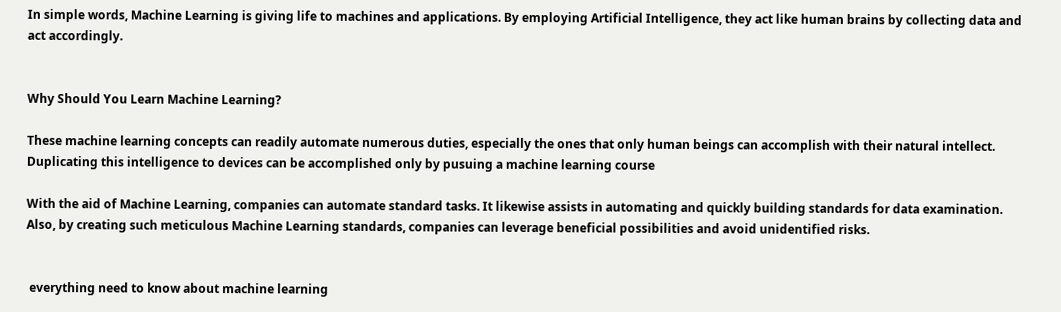In simple words, Machine Learning is giving life to machines and applications. By employing Artificial Intelligence, they act like human brains by collecting data and act accordingly.


Why Should You Learn Machine Learning?

These machine learning concepts can readily automate numerous duties, especially the ones that only human beings can accomplish with their natural intellect. Duplicating this intelligence to devices can be accomplished only by pusuing a machine learning course

With the aid of Machine Learning, companies can automate standard tasks. It likewise assists in automating and quickly building standards for data examination. Also, by creating such meticulous Machine Learning standards, companies can leverage beneficial possibilities and avoid unidentified risks.


 everything need to know about machine learning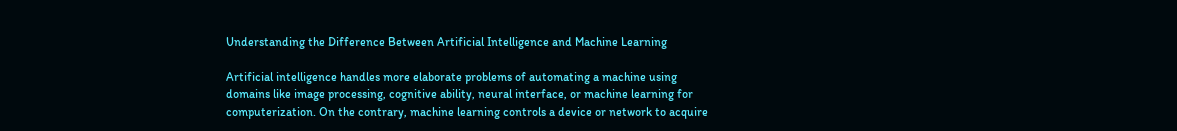Understanding the Difference Between Artificial Intelligence and Machine Learning

Artificial intelligence handles more elaborate problems of automating a machine using domains like image processing, cognitive ability, neural interface, or machine learning for computerization. On the contrary, machine learning controls a device or network to acquire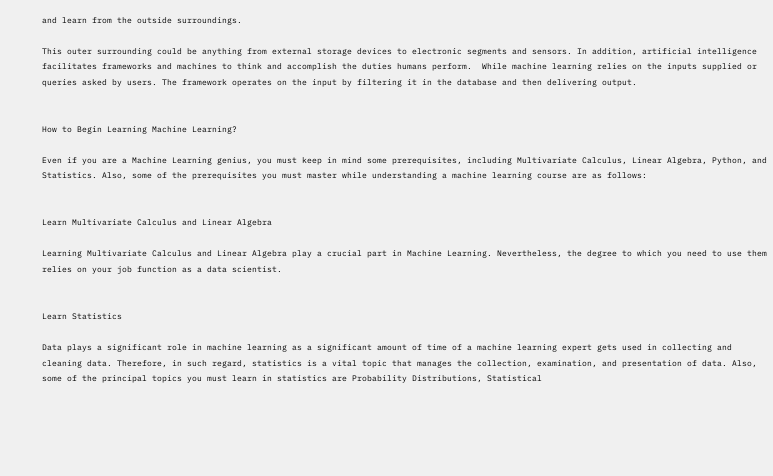and learn from the outside surroundings.

This outer surrounding could be anything from external storage devices to electronic segments and sensors. In addition, artificial intelligence facilitates frameworks and machines to think and accomplish the duties humans perform.  While machine learning relies on the inputs supplied or queries asked by users. The framework operates on the input by filtering it in the database and then delivering output.


How to Begin Learning Machine Learning?

Even if you are a Machine Learning genius, you must keep in mind some prerequisites, including Multivariate Calculus, Linear Algebra, Python, and Statistics. Also, some of the prerequisites you must master while understanding a machine learning course are as follows:


Learn Multivariate Calculus and Linear Algebra

Learning Multivariate Calculus and Linear Algebra play a crucial part in Machine Learning. Nevertheless, the degree to which you need to use them relies on your job function as a data scientist.


Learn Statistics

Data plays a significant role in machine learning as a significant amount of time of a machine learning expert gets used in collecting and cleaning data. Therefore, in such regard, statistics is a vital topic that manages the collection, examination, and presentation of data. Also, some of the principal topics you must learn in statistics are Probability Distributions, Statistical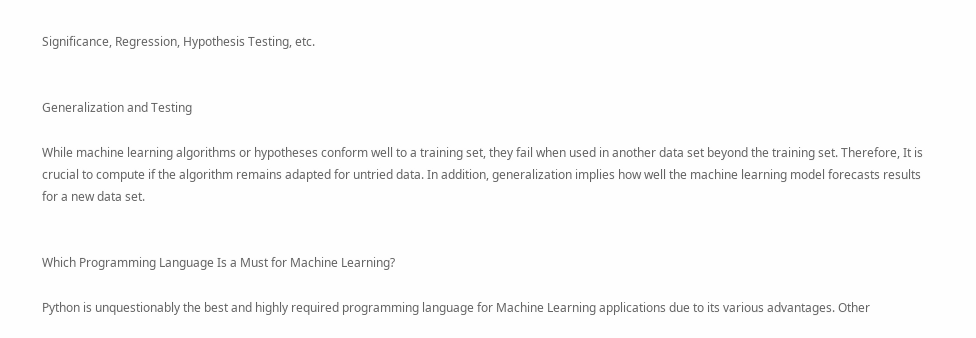Significance, Regression, Hypothesis Testing, etc.


Generalization and Testing

While machine learning algorithms or hypotheses conform well to a training set, they fail when used in another data set beyond the training set. Therefore, It is crucial to compute if the algorithm remains adapted for untried data. In addition, generalization implies how well the machine learning model forecasts results for a new data set.


Which Programming Language Is a Must for Machine Learning?

Python is unquestionably the best and highly required programming language for Machine Learning applications due to its various advantages. Other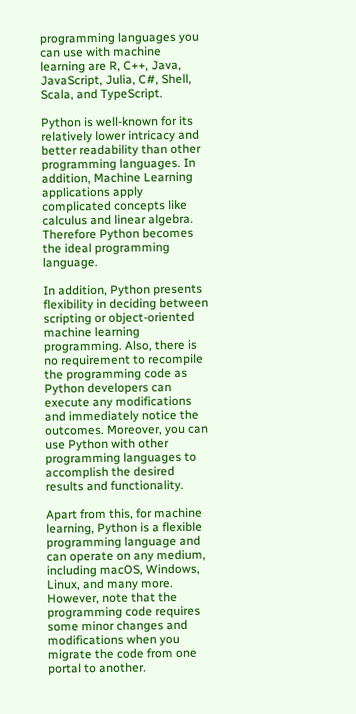programming languages you can use with machine learning are R, C++, Java, JavaScript, Julia, C#, Shell, Scala, and TypeScript.

Python is well-known for its relatively lower intricacy and better readability than other programming languages. In addition, Machine Learning applications apply complicated concepts like calculus and linear algebra. Therefore Python becomes the ideal programming language.

In addition, Python presents flexibility in deciding between scripting or object-oriented machine learning programming. Also, there is no requirement to recompile the programming code as Python developers can execute any modifications and immediately notice the outcomes. Moreover, you can use Python with other programming languages to accomplish the desired results and functionality.

Apart from this, for machine learning, Python is a flexible programming language and can operate on any medium, including macOS, Windows, Linux, and many more. However, note that the programming code requires some minor changes and modifications when you migrate the code from one portal to another.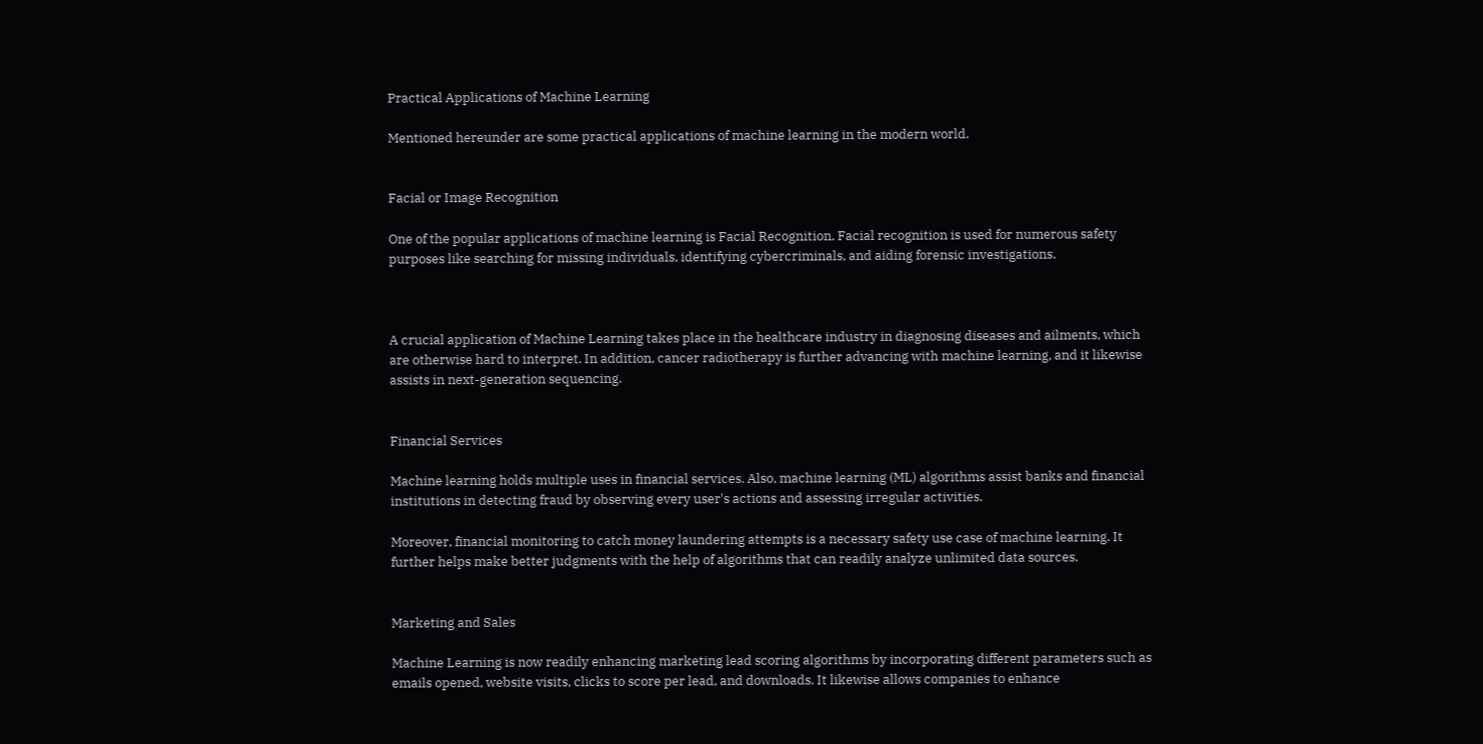Practical Applications of Machine Learning

Mentioned hereunder are some practical applications of machine learning in the modern world.


Facial or Image Recognition

One of the popular applications of machine learning is Facial Recognition. Facial recognition is used for numerous safety purposes like searching for missing individuals, identifying cybercriminals, and aiding forensic investigations.



A crucial application of Machine Learning takes place in the healthcare industry in diagnosing diseases and ailments, which are otherwise hard to interpret. In addition, cancer radiotherapy is further advancing with machine learning, and it likewise assists in next-generation sequencing.


Financial Services

Machine learning holds multiple uses in financial services. Also, machine learning (ML) algorithms assist banks and financial institutions in detecting fraud by observing every user's actions and assessing irregular activities.

Moreover, financial monitoring to catch money laundering attempts is a necessary safety use case of machine learning. It further helps make better judgments with the help of algorithms that can readily analyze unlimited data sources.


Marketing and Sales

Machine Learning is now readily enhancing marketing lead scoring algorithms by incorporating different parameters such as emails opened, website visits, clicks to score per lead, and downloads. It likewise allows companies to enhance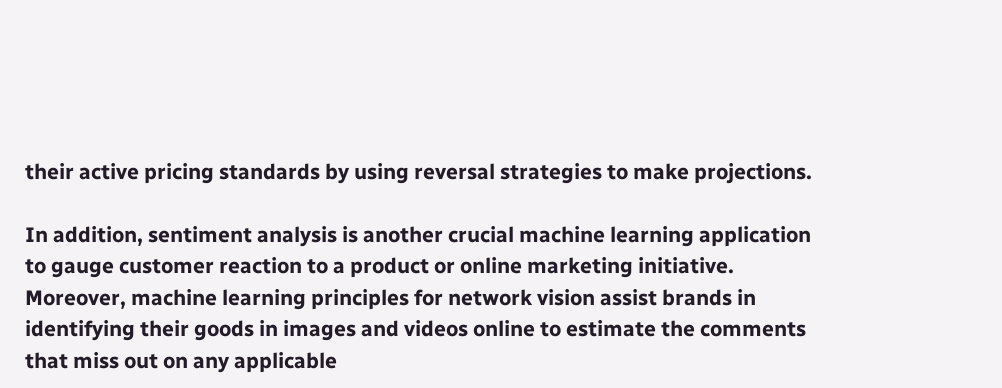their active pricing standards by using reversal strategies to make projections.

In addition, sentiment analysis is another crucial machine learning application to gauge customer reaction to a product or online marketing initiative. Moreover, machine learning principles for network vision assist brands in identifying their goods in images and videos online to estimate the comments that miss out on any applicable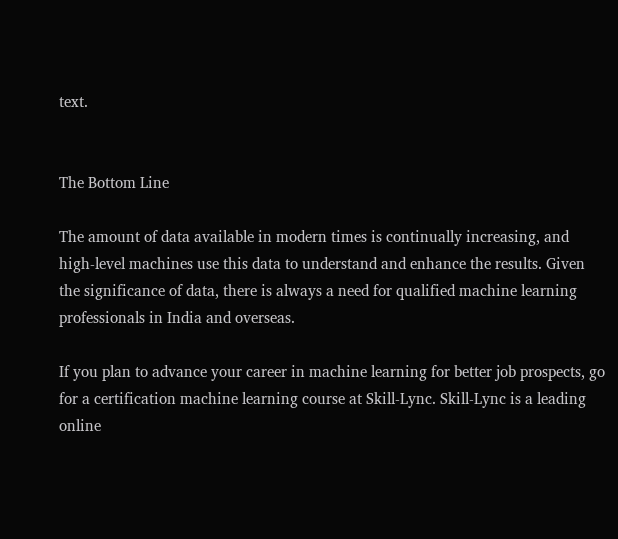text.


The Bottom Line

The amount of data available in modern times is continually increasing, and high-level machines use this data to understand and enhance the results. Given the significance of data, there is always a need for qualified machine learning professionals in India and overseas.

If you plan to advance your career in machine learning for better job prospects, go for a certification machine learning course at Skill-Lync. Skill-Lync is a leading online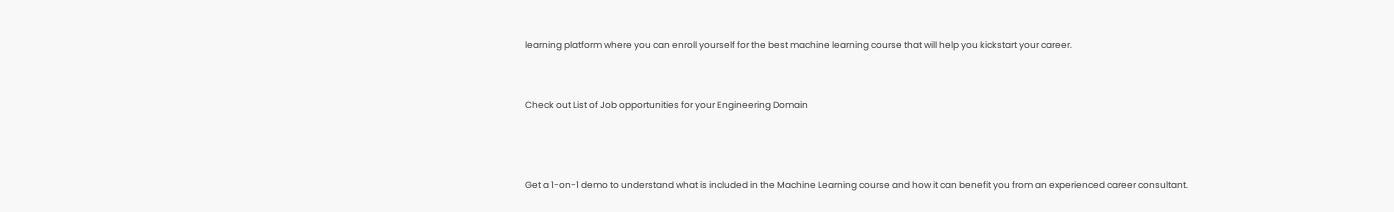learning platform where you can enroll yourself for the best machine learning course that will help you kickstart your career.


Check out List of Job opportunities for your Engineering Domain



Get a 1-on-1 demo to understand what is included in the Machine Learning course and how it can benefit you from an experienced career consultant.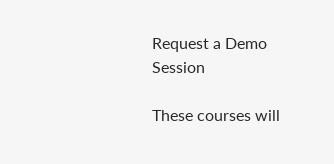Request a Demo Session

These courses will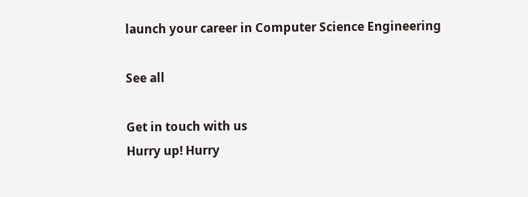launch your career in Computer Science Engineering

See all

Get in touch with us
Hurry up! Hurry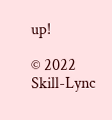up!

© 2022 Skill-Lync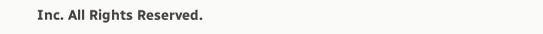Inc. All Rights Reserved.